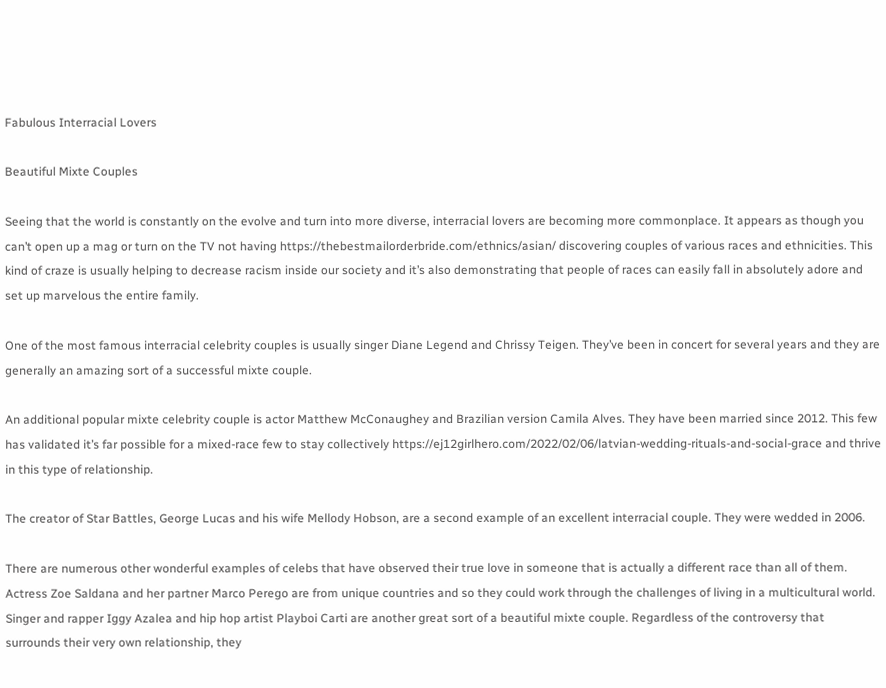Fabulous Interracial Lovers

Beautiful Mixte Couples

Seeing that the world is constantly on the evolve and turn into more diverse, interracial lovers are becoming more commonplace. It appears as though you can’t open up a mag or turn on the TV not having https://thebestmailorderbride.com/ethnics/asian/ discovering couples of various races and ethnicities. This kind of craze is usually helping to decrease racism inside our society and it’s also demonstrating that people of races can easily fall in absolutely adore and set up marvelous the entire family.

One of the most famous interracial celebrity couples is usually singer Diane Legend and Chrissy Teigen. They’ve been in concert for several years and they are generally an amazing sort of a successful mixte couple.

An additional popular mixte celebrity couple is actor Matthew McConaughey and Brazilian version Camila Alves. They have been married since 2012. This few has validated it’s far possible for a mixed-race few to stay collectively https://ej12girlhero.com/2022/02/06/latvian-wedding-rituals-and-social-grace and thrive in this type of relationship.

The creator of Star Battles, George Lucas and his wife Mellody Hobson, are a second example of an excellent interracial couple. They were wedded in 2006.

There are numerous other wonderful examples of celebs that have observed their true love in someone that is actually a different race than all of them. Actress Zoe Saldana and her partner Marco Perego are from unique countries and so they could work through the challenges of living in a multicultural world. Singer and rapper Iggy Azalea and hip hop artist Playboi Carti are another great sort of a beautiful mixte couple. Regardless of the controversy that surrounds their very own relationship, they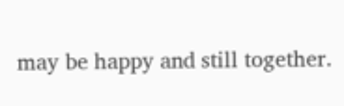may be happy and still together.